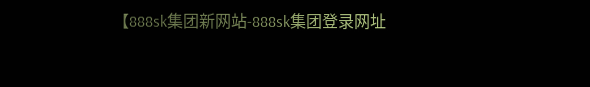【888sk集团新网站-888sk集团登录网址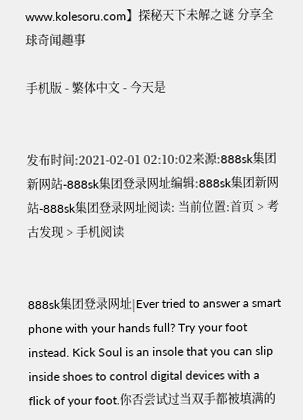www.kolesoru.com】探秘天下未解之谜 分享全球奇闻趣事

手机版 - 繁体中文 - 今天是


发布时间:2021-02-01 02:10:02来源:888sk集团新网站-888sk集团登录网址编辑:888sk集团新网站-888sk集团登录网址阅读: 当前位置:首页 > 考古发现 > 手机阅读


888sk集团登录网址|Ever tried to answer a smart phone with your hands full? Try your foot instead. Kick Soul is an insole that you can slip inside shoes to control digital devices with a flick of your foot.你否尝试过当双手都被填满的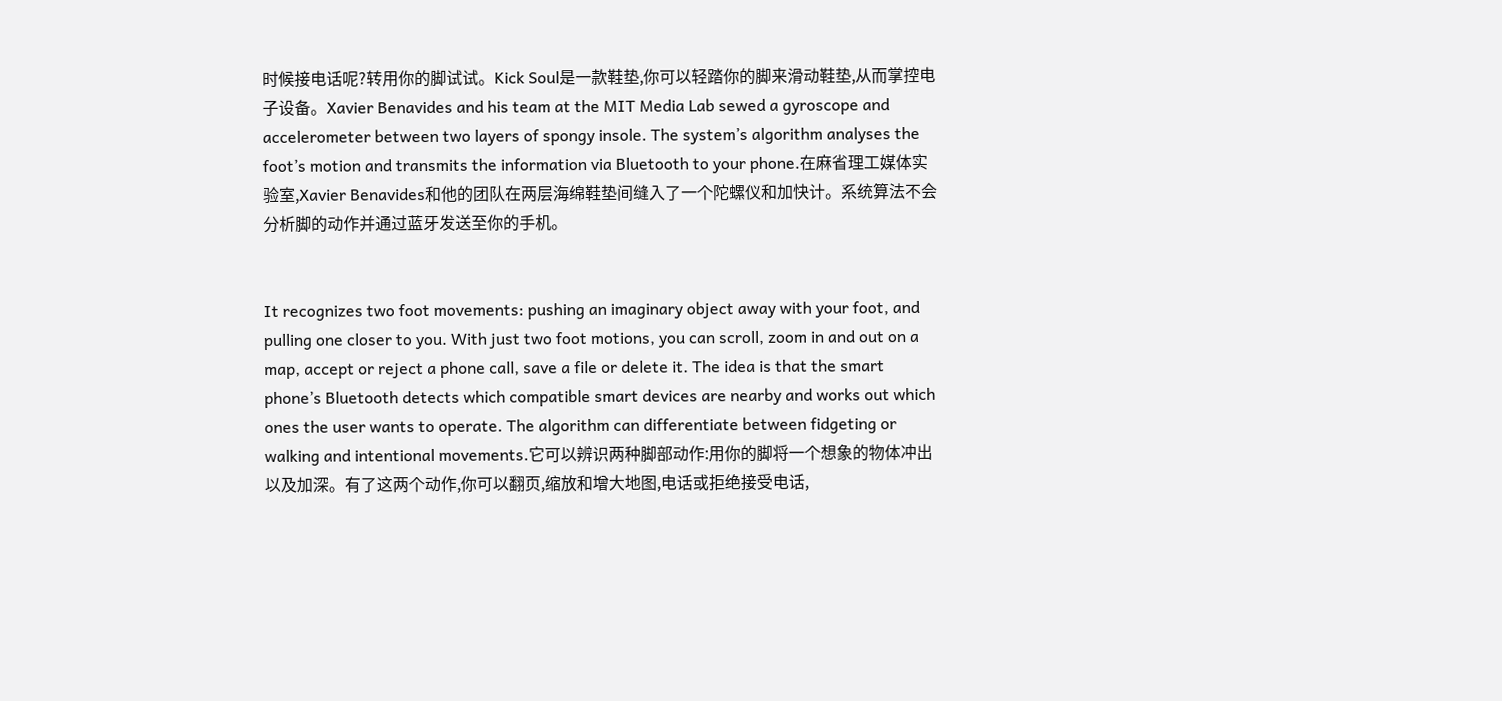时候接电话呢?转用你的脚试试。Kick Soul是一款鞋垫,你可以轻踏你的脚来滑动鞋垫,从而掌控电子设备。Xavier Benavides and his team at the MIT Media Lab sewed a gyroscope and accelerometer between two layers of spongy insole. The system’s algorithm analyses the foot’s motion and transmits the information via Bluetooth to your phone.在麻省理工媒体实验室,Xavier Benavides和他的团队在两层海绵鞋垫间缝入了一个陀螺仪和加快计。系统算法不会分析脚的动作并通过蓝牙发送至你的手机。


It recognizes two foot movements: pushing an imaginary object away with your foot, and pulling one closer to you. With just two foot motions, you can scroll, zoom in and out on a map, accept or reject a phone call, save a file or delete it. The idea is that the smart phone’s Bluetooth detects which compatible smart devices are nearby and works out which ones the user wants to operate. The algorithm can differentiate between fidgeting or walking and intentional movements.它可以辨识两种脚部动作:用你的脚将一个想象的物体冲出以及加深。有了这两个动作,你可以翻页,缩放和增大地图,电话或拒绝接受电话,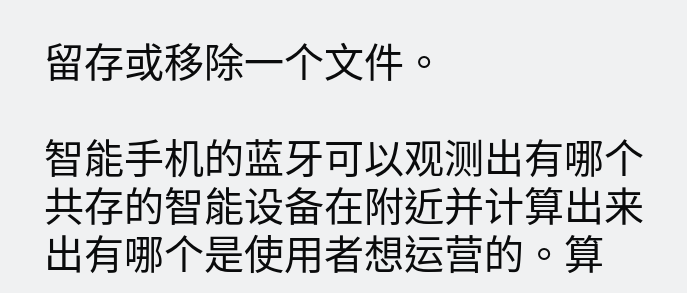留存或移除一个文件。

智能手机的蓝牙可以观测出有哪个共存的智能设备在附近并计算出来出有哪个是使用者想运营的。算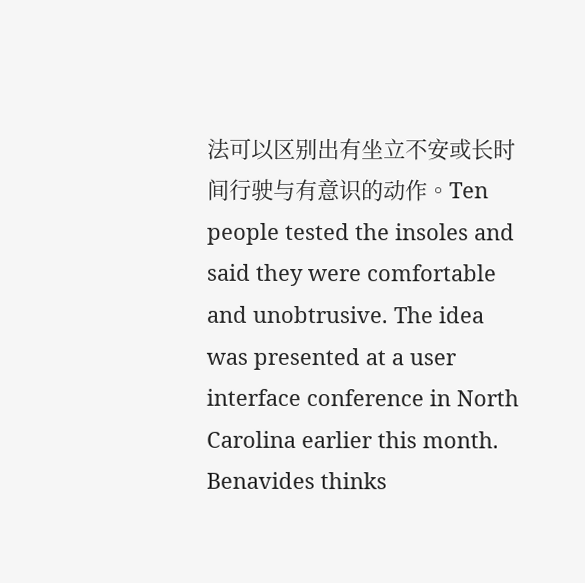法可以区别出有坐立不安或长时间行驶与有意识的动作。Ten people tested the insoles and said they were comfortable and unobtrusive. The idea was presented at a user interface conference in North Carolina earlier this month. Benavides thinks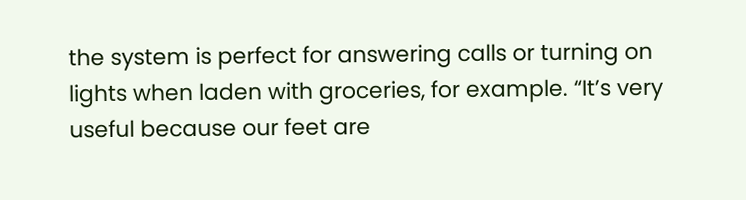the system is perfect for answering calls or turning on lights when laden with groceries, for example. “It’s very useful because our feet are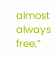almost always free,”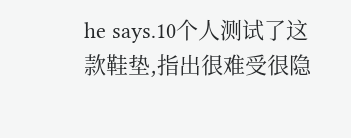he says.10个人测试了这款鞋垫,指出很难受很隐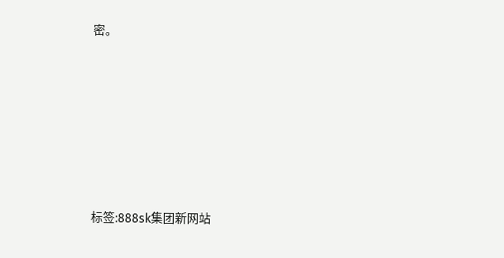密。






标签:888sk集团新网站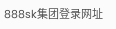888sk集团登录网址